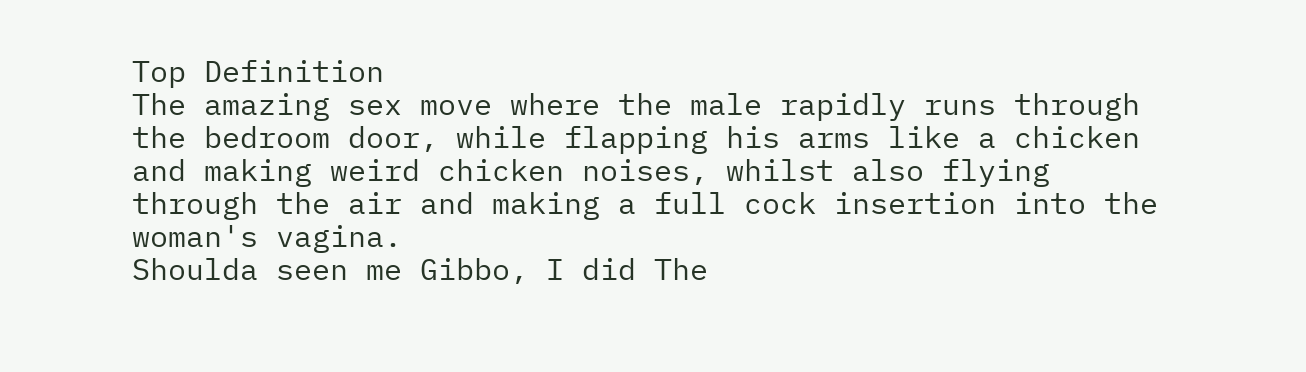Top Definition
The amazing sex move where the male rapidly runs through the bedroom door, while flapping his arms like a chicken and making weird chicken noises, whilst also flying through the air and making a full cock insertion into the woman's vagina.
Shoulda seen me Gibbo, I did The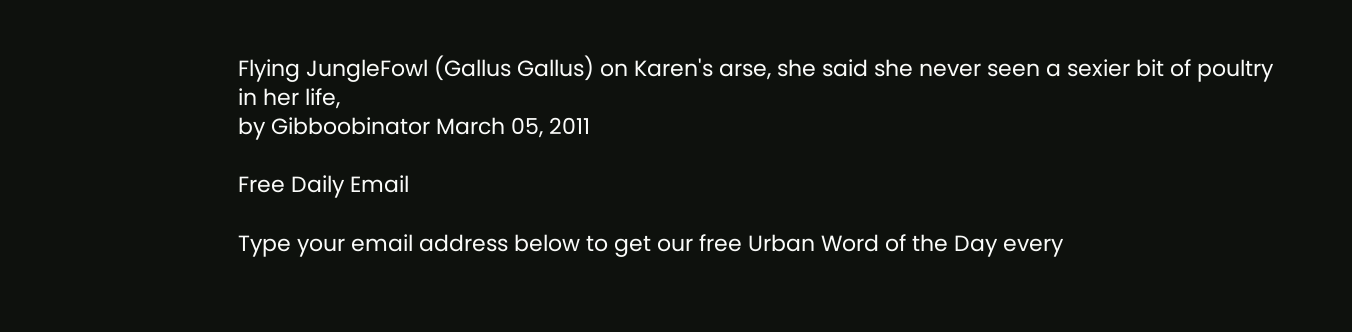Flying JungleFowl (Gallus Gallus) on Karen's arse, she said she never seen a sexier bit of poultry in her life,
by Gibboobinator March 05, 2011

Free Daily Email

Type your email address below to get our free Urban Word of the Day every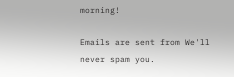morning!

Emails are sent from We'll never spam you.